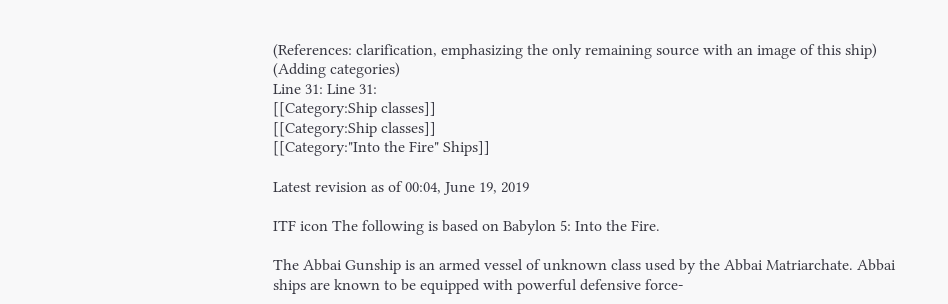(References: clarification, emphasizing the only remaining source with an image of this ship)
(Adding categories)
Line 31: Line 31:
[[Category:Ship classes]]
[[Category:Ship classes]]
[[Category:"Into the Fire" Ships]]

Latest revision as of 00:04, June 19, 2019

ITF icon The following is based on Babylon 5: Into the Fire.

The Abbai Gunship is an armed vessel of unknown class used by the Abbai Matriarchate. Abbai ships are known to be equipped with powerful defensive force-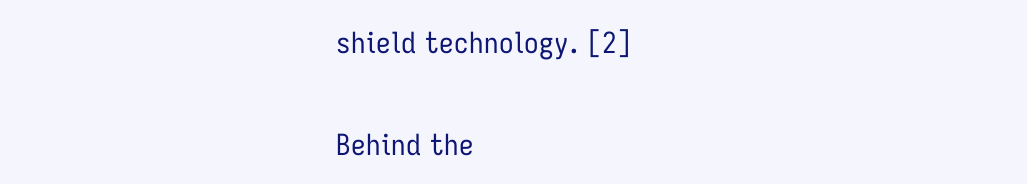shield technology. [2]

Behind the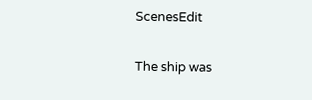ScenesEdit

The ship was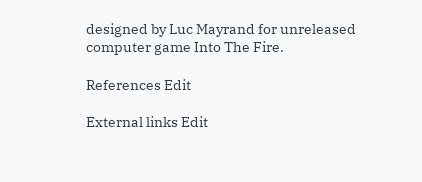designed by Luc Mayrand for unreleased computer game Into The Fire.

References Edit

External links Edit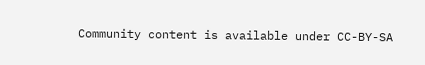Community content is available under CC-BY-SA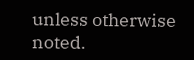unless otherwise noted.